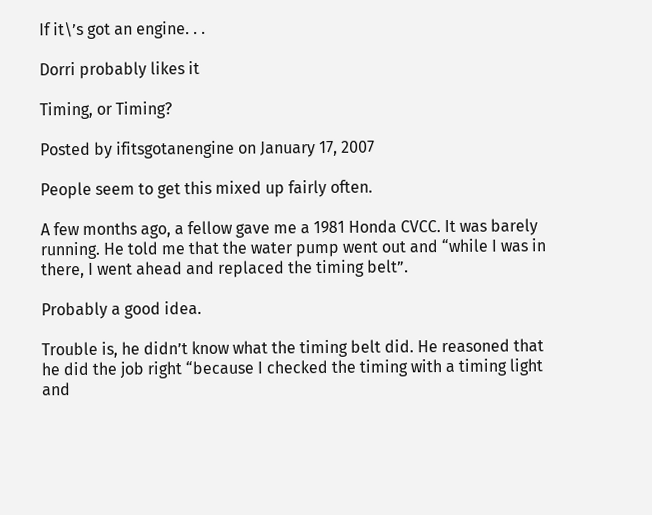If it\’s got an engine. . .

Dorri probably likes it

Timing, or Timing?

Posted by ifitsgotanengine on January 17, 2007

People seem to get this mixed up fairly often.

A few months ago, a fellow gave me a 1981 Honda CVCC. It was barely running. He told me that the water pump went out and “while I was in there, I went ahead and replaced the timing belt”.

Probably a good idea.

Trouble is, he didn’t know what the timing belt did. He reasoned that he did the job right “because I checked the timing with a timing light and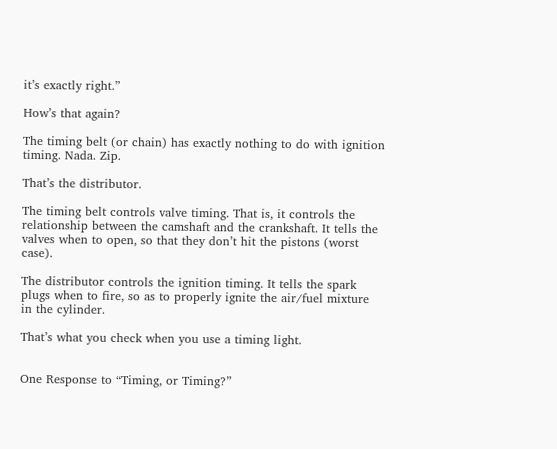it’s exactly right.”

How’s that again?

The timing belt (or chain) has exactly nothing to do with ignition timing. Nada. Zip.

That’s the distributor.

The timing belt controls valve timing. That is, it controls the relationship between the camshaft and the crankshaft. It tells the valves when to open, so that they don’t hit the pistons (worst case).

The distributor controls the ignition timing. It tells the spark plugs when to fire, so as to properly ignite the air/fuel mixture in the cylinder.

That’s what you check when you use a timing light.


One Response to “Timing, or Timing?”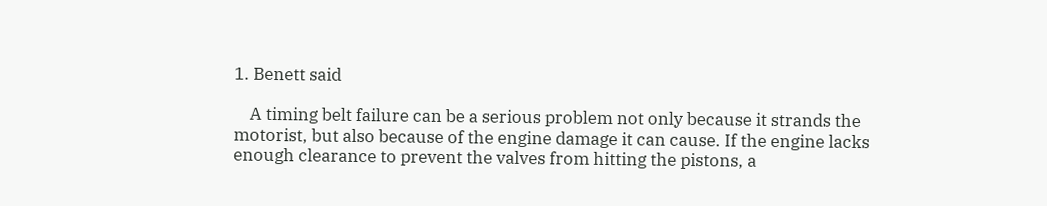1. Benett said

    A timing belt failure can be a serious problem not only because it strands the motorist, but also because of the engine damage it can cause. If the engine lacks enough clearance to prevent the valves from hitting the pistons, a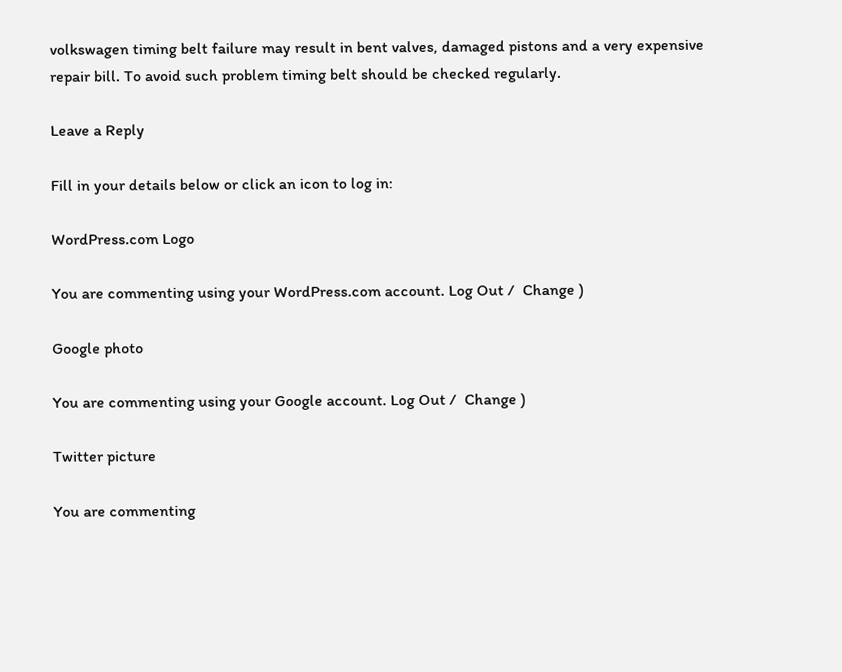volkswagen timing belt failure may result in bent valves, damaged pistons and a very expensive repair bill. To avoid such problem timing belt should be checked regularly.

Leave a Reply

Fill in your details below or click an icon to log in:

WordPress.com Logo

You are commenting using your WordPress.com account. Log Out /  Change )

Google photo

You are commenting using your Google account. Log Out /  Change )

Twitter picture

You are commenting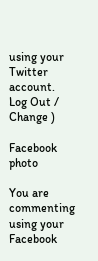using your Twitter account. Log Out /  Change )

Facebook photo

You are commenting using your Facebook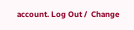account. Log Out /  Change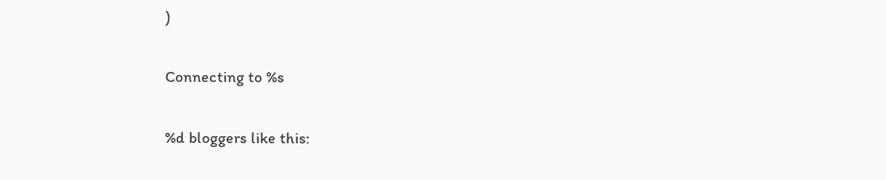)

Connecting to %s

%d bloggers like this: